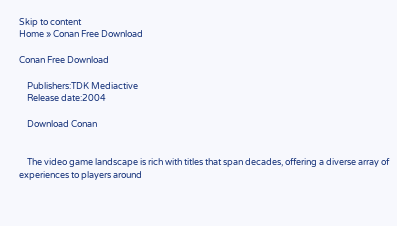Skip to content
Home » Conan Free Download

Conan Free Download

    Publishers:TDK Mediactive
    Release date:2004

    Download Conan


    The video game landscape is rich with titles that span decades, offering a diverse array of experiences to players around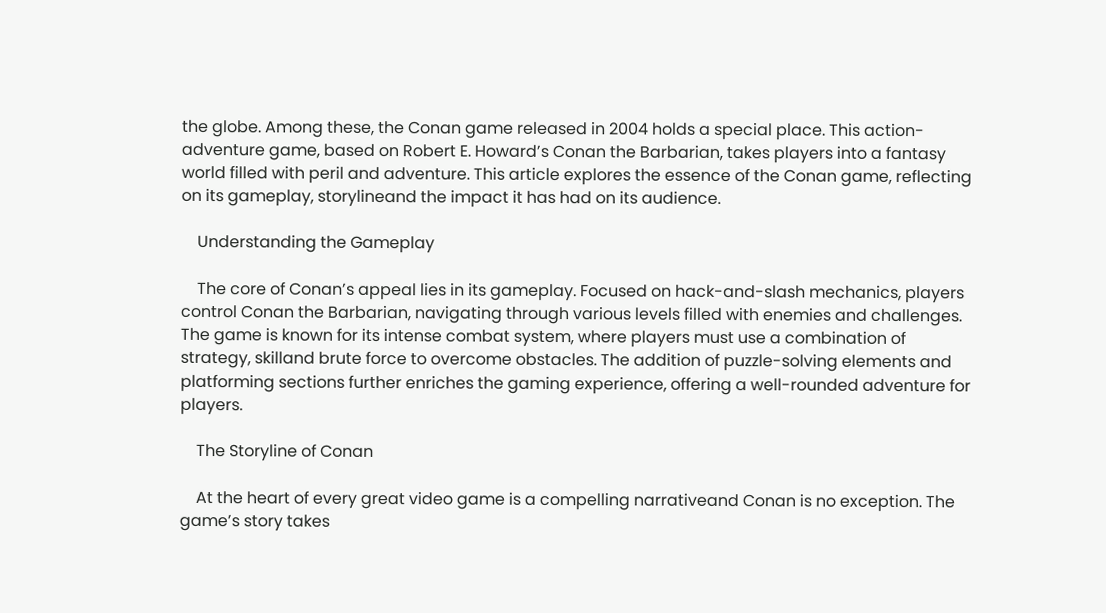the globe. Among these, the Conan game released in 2004 holds a special place. This action-adventure game, based on Robert E. Howard’s Conan the Barbarian, takes players into a fantasy world filled with peril and adventure. This article explores the essence of the Conan game, reflecting on its gameplay, storylineand the impact it has had on its audience.

    Understanding the Gameplay

    The core of Conan’s appeal lies in its gameplay. Focused on hack-and-slash mechanics, players control Conan the Barbarian, navigating through various levels filled with enemies and challenges. The game is known for its intense combat system, where players must use a combination of strategy, skilland brute force to overcome obstacles. The addition of puzzle-solving elements and platforming sections further enriches the gaming experience, offering a well-rounded adventure for players.

    The Storyline of Conan

    At the heart of every great video game is a compelling narrativeand Conan is no exception. The game’s story takes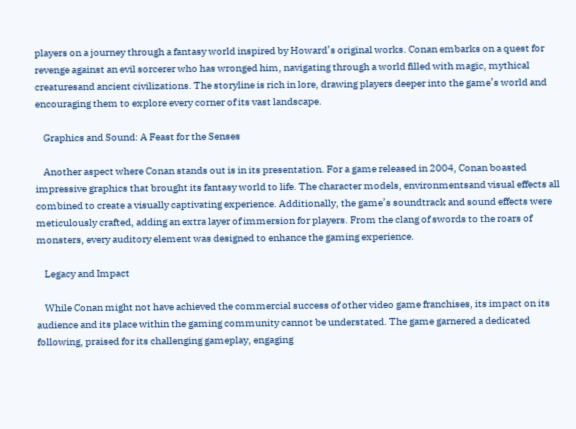players on a journey through a fantasy world inspired by Howard’s original works. Conan embarks on a quest for revenge against an evil sorcerer who has wronged him, navigating through a world filled with magic, mythical creaturesand ancient civilizations. The storyline is rich in lore, drawing players deeper into the game’s world and encouraging them to explore every corner of its vast landscape.

    Graphics and Sound: A Feast for the Senses

    Another aspect where Conan stands out is in its presentation. For a game released in 2004, Conan boasted impressive graphics that brought its fantasy world to life. The character models, environmentsand visual effects all combined to create a visually captivating experience. Additionally, the game’s soundtrack and sound effects were meticulously crafted, adding an extra layer of immersion for players. From the clang of swords to the roars of monsters, every auditory element was designed to enhance the gaming experience.

    Legacy and Impact

    While Conan might not have achieved the commercial success of other video game franchises, its impact on its audience and its place within the gaming community cannot be understated. The game garnered a dedicated following, praised for its challenging gameplay, engaging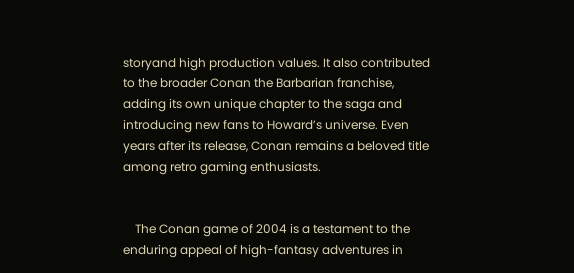storyand high production values. It also contributed to the broader Conan the Barbarian franchise, adding its own unique chapter to the saga and introducing new fans to Howard’s universe. Even years after its release, Conan remains a beloved title among retro gaming enthusiasts.


    The Conan game of 2004 is a testament to the enduring appeal of high-fantasy adventures in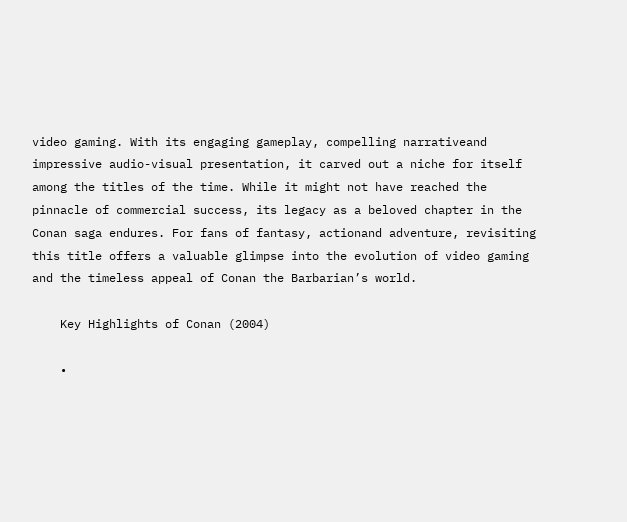video gaming. With its engaging gameplay, compelling narrativeand impressive audio-visual presentation, it carved out a niche for itself among the titles of the time. While it might not have reached the pinnacle of commercial success, its legacy as a beloved chapter in the Conan saga endures. For fans of fantasy, actionand adventure, revisiting this title offers a valuable glimpse into the evolution of video gaming and the timeless appeal of Conan the Barbarian’s world.

    Key Highlights of Conan (2004)

    •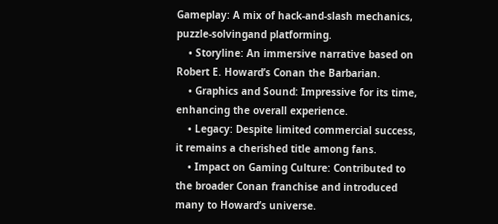Gameplay: A mix of hack-and-slash mechanics, puzzle-solvingand platforming.
    • Storyline: An immersive narrative based on Robert E. Howard’s Conan the Barbarian.
    • Graphics and Sound: Impressive for its time, enhancing the overall experience.
    • Legacy: Despite limited commercial success, it remains a cherished title among fans.
    • Impact on Gaming Culture: Contributed to the broader Conan franchise and introduced many to Howard’s universe.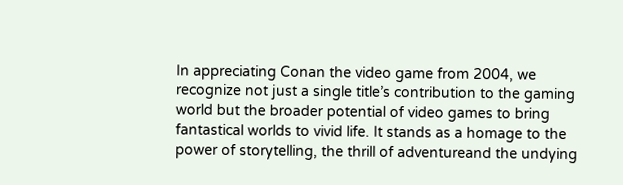In appreciating Conan the video game from 2004, we recognize not just a single title’s contribution to the gaming world but the broader potential of video games to bring fantastical worlds to vivid life. It stands as a homage to the power of storytelling, the thrill of adventureand the undying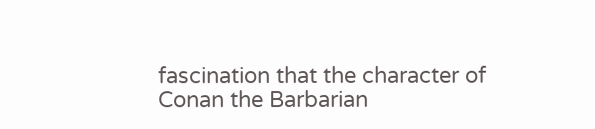fascination that the character of Conan the Barbarian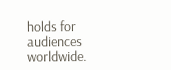holds for audiences worldwide.